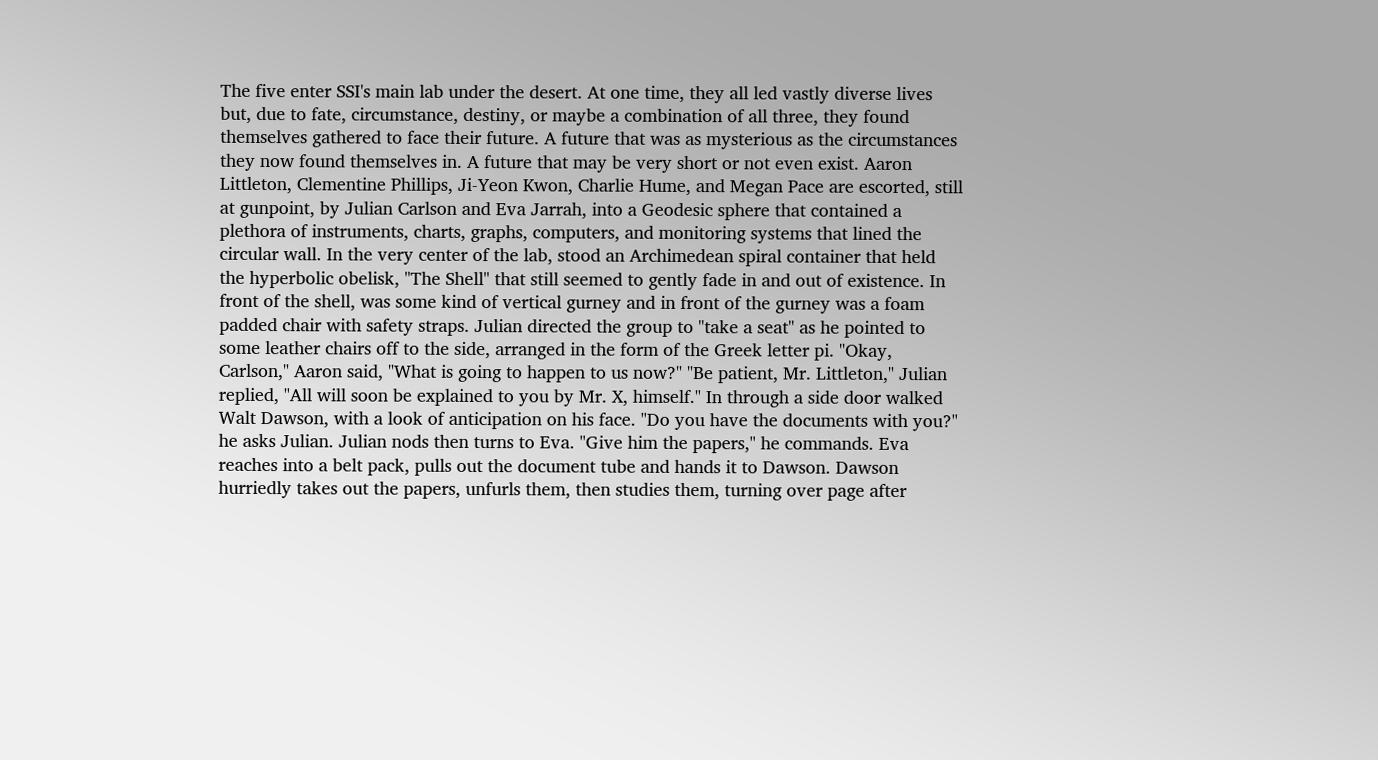The five enter SSI's main lab under the desert. At one time, they all led vastly diverse lives but, due to fate, circumstance, destiny, or maybe a combination of all three, they found themselves gathered to face their future. A future that was as mysterious as the circumstances they now found themselves in. A future that may be very short or not even exist. Aaron Littleton, Clementine Phillips, Ji-Yeon Kwon, Charlie Hume, and Megan Pace are escorted, still at gunpoint, by Julian Carlson and Eva Jarrah, into a Geodesic sphere that contained a plethora of instruments, charts, graphs, computers, and monitoring systems that lined the circular wall. In the very center of the lab, stood an Archimedean spiral container that held the hyperbolic obelisk, "The Shell" that still seemed to gently fade in and out of existence. In front of the shell, was some kind of vertical gurney and in front of the gurney was a foam padded chair with safety straps. Julian directed the group to "take a seat" as he pointed to some leather chairs off to the side, arranged in the form of the Greek letter pi. "Okay, Carlson," Aaron said, "What is going to happen to us now?" "Be patient, Mr. Littleton," Julian replied, "All will soon be explained to you by Mr. X, himself." In through a side door walked Walt Dawson, with a look of anticipation on his face. "Do you have the documents with you?" he asks Julian. Julian nods then turns to Eva. "Give him the papers," he commands. Eva reaches into a belt pack, pulls out the document tube and hands it to Dawson. Dawson hurriedly takes out the papers, unfurls them, then studies them, turning over page after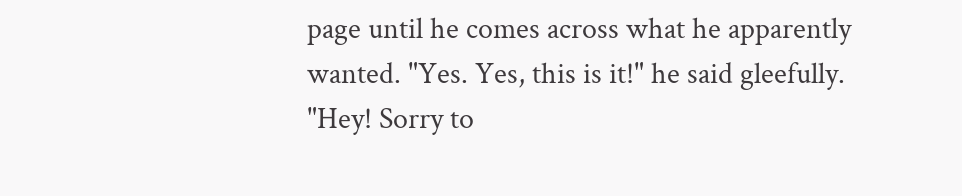page until he comes across what he apparently wanted. "Yes. Yes, this is it!" he said gleefully. "Hey! Sorry to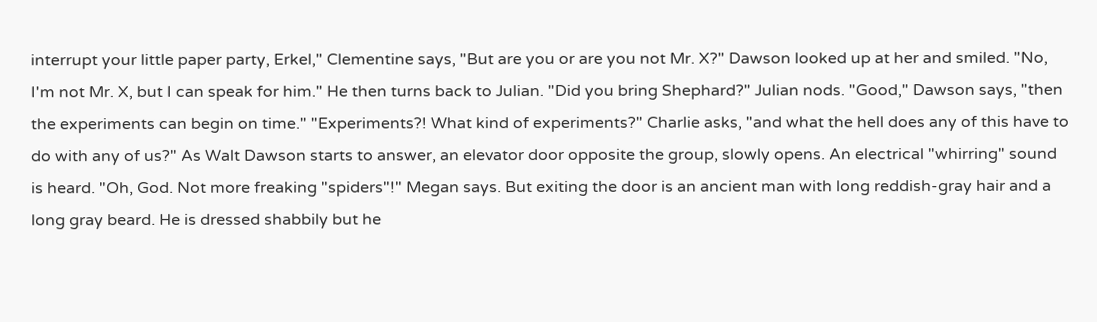interrupt your little paper party, Erkel," Clementine says, "But are you or are you not Mr. X?" Dawson looked up at her and smiled. "No, I'm not Mr. X, but I can speak for him." He then turns back to Julian. "Did you bring Shephard?" Julian nods. "Good," Dawson says, "then the experiments can begin on time." "Experiments?! What kind of experiments?" Charlie asks, "and what the hell does any of this have to do with any of us?" As Walt Dawson starts to answer, an elevator door opposite the group, slowly opens. An electrical "whirring" sound is heard. "Oh, God. Not more freaking "spiders"!" Megan says. But exiting the door is an ancient man with long reddish-gray hair and a long gray beard. He is dressed shabbily but he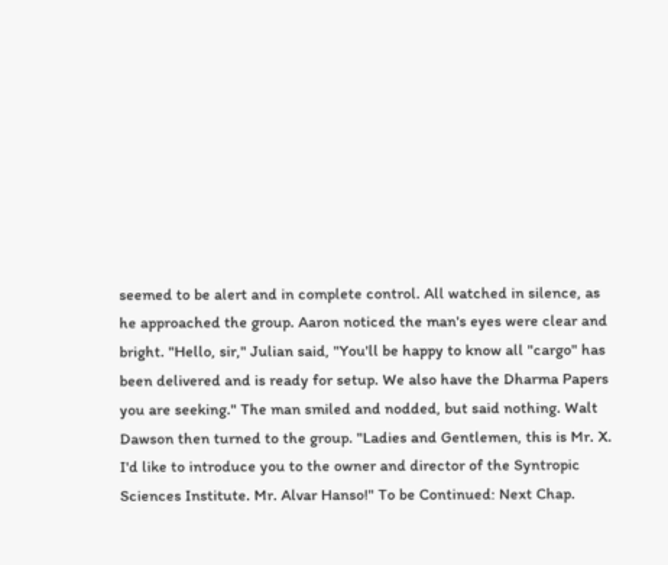seemed to be alert and in complete control. All watched in silence, as he approached the group. Aaron noticed the man's eyes were clear and bright. "Hello, sir," Julian said, "You'll be happy to know all "cargo" has been delivered and is ready for setup. We also have the Dharma Papers you are seeking." The man smiled and nodded, but said nothing. Walt Dawson then turned to the group. "Ladies and Gentlemen, this is Mr. X. I'd like to introduce you to the owner and director of the Syntropic Sciences Institute. Mr. Alvar Hanso!" To be Continued: Next Chap.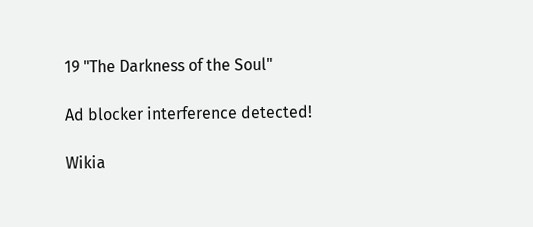19 "The Darkness of the Soul"

Ad blocker interference detected!

Wikia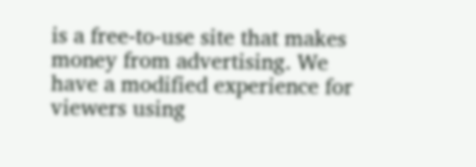is a free-to-use site that makes money from advertising. We have a modified experience for viewers using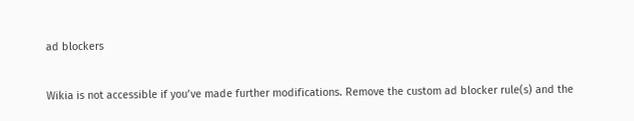ad blockers

Wikia is not accessible if you’ve made further modifications. Remove the custom ad blocker rule(s) and the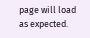page will load as expected.